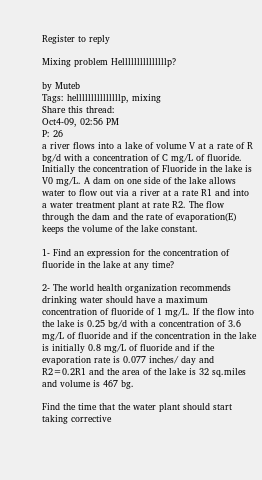Register to reply

Mixing problem Helllllllllllllllp?

by Muteb
Tags: helllllllllllllllp, mixing
Share this thread:
Oct4-09, 02:56 PM
P: 26
a river flows into a lake of volume V at a rate of R bg/d with a concentration of C mg/L of fluoride. Initially the concentration of Fluoride in the lake is V0 mg/L. A dam on one side of the lake allows water to flow out via a river at a rate R1 and into a water treatment plant at rate R2. The flow through the dam and the rate of evaporation(E) keeps the volume of the lake constant.

1- Find an expression for the concentration of fluoride in the lake at any time?

2- The world health organization recommends drinking water should have a maximum concentration of fluoride of 1 mg/L. If the flow into the lake is 0.25 bg/d with a concentration of 3.6 mg/L of fluoride and if the concentration in the lake is initially 0.8 mg/L of fluoride and if the evaporation rate is 0.077 inches/ day and R2=0.2R1 and the area of the lake is 32 sq.miles and volume is 467 bg.

Find the time that the water plant should start taking corrective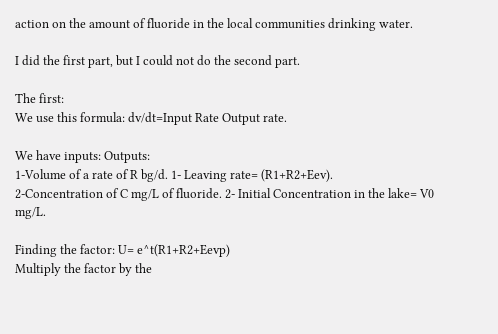action on the amount of fluoride in the local communities drinking water.

I did the first part, but I could not do the second part.

The first:
We use this formula: dv/dt=Input Rate Output rate.

We have inputs: Outputs:
1-Volume of a rate of R bg/d. 1- Leaving rate= (R1+R2+Eev).
2-Concentration of C mg/L of fluoride. 2- Initial Concentration in the lake= V0 mg/L.

Finding the factor: U= e^t(R1+R2+Eevp)
Multiply the factor by the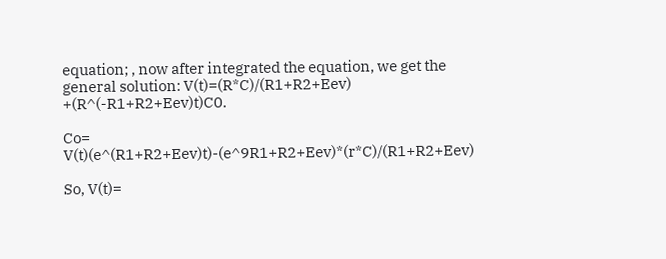equation; , now after integrated the equation, we get the general solution: V(t)=(R*C)/(R1+R2+Eev) +(R^(-R1+R2+Eev)t)C0.

Co= V(t)(e^(R1+R2+Eev)t)-(e^9R1+R2+Eev)*(r*C)/(R1+R2+Eev)

So, V(t)=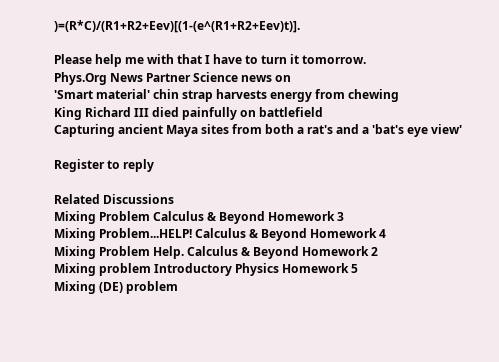)=(R*C)/(R1+R2+Eev)[(1-(e^(R1+R2+Eev)t)].

Please help me with that I have to turn it tomorrow.
Phys.Org News Partner Science news on
'Smart material' chin strap harvests energy from chewing
King Richard III died painfully on battlefield
Capturing ancient Maya sites from both a rat's and a 'bat's eye view'

Register to reply

Related Discussions
Mixing Problem Calculus & Beyond Homework 3
Mixing Problem...HELP! Calculus & Beyond Homework 4
Mixing Problem Help. Calculus & Beyond Homework 2
Mixing problem Introductory Physics Homework 5
Mixing (DE) problem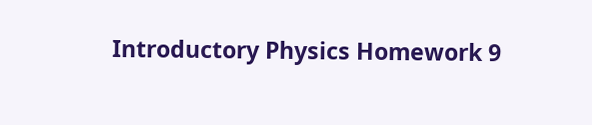Introductory Physics Homework 9